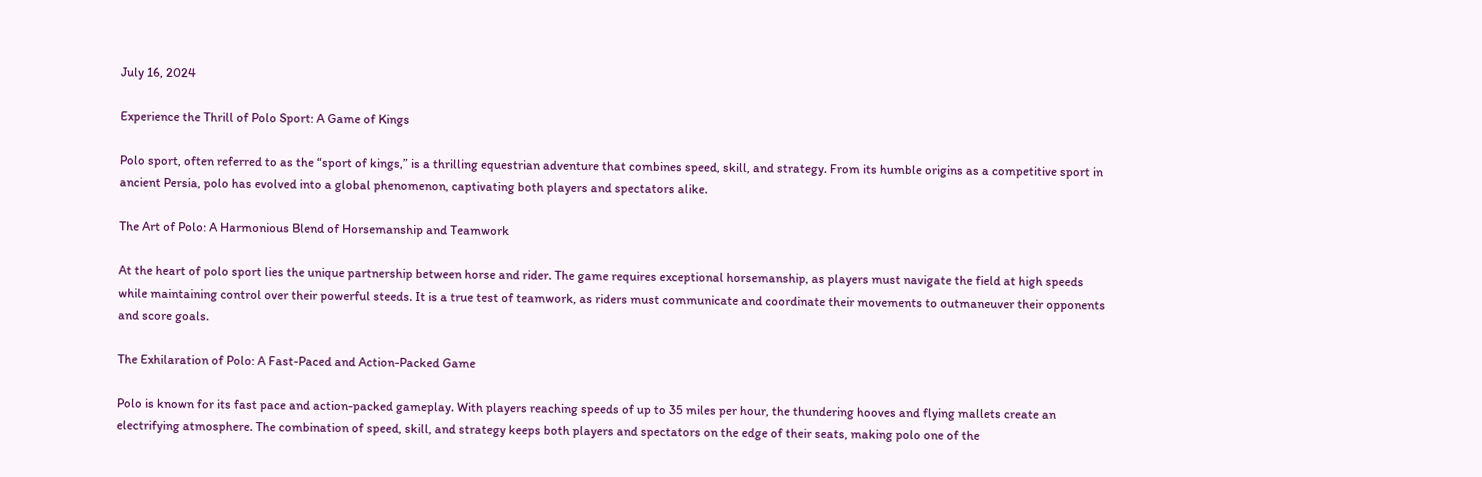July 16, 2024

Experience the Thrill of Polo Sport: A Game of Kings

Polo sport, often referred to as the “sport of kings,” is a thrilling equestrian adventure that combines speed, skill, and strategy. From its humble origins as a competitive sport in ancient Persia, polo has evolved into a global phenomenon, captivating both players and spectators alike.

The Art of Polo: A Harmonious Blend of Horsemanship and Teamwork

At the heart of polo sport lies the unique partnership between horse and rider. The game requires exceptional horsemanship, as players must navigate the field at high speeds while maintaining control over their powerful steeds. It is a true test of teamwork, as riders must communicate and coordinate their movements to outmaneuver their opponents and score goals.

The Exhilaration of Polo: A Fast-Paced and Action-Packed Game

Polo is known for its fast pace and action-packed gameplay. With players reaching speeds of up to 35 miles per hour, the thundering hooves and flying mallets create an electrifying atmosphere. The combination of speed, skill, and strategy keeps both players and spectators on the edge of their seats, making polo one of the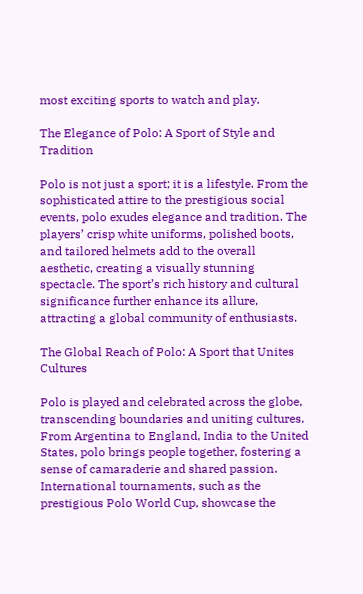most exciting sports to watch and play.

The Elegance of Polo: A Sport of Style and Tradition

Polo is not just a sport; it is a lifestyle. From the sophisticated attire to the prestigious social events, polo exudes elegance and tradition. The players’ crisp white uniforms, polished boots, and tailored helmets add to the overall aesthetic, creating a visually stunning spectacle. The sport’s rich history and cultural significance further enhance its allure, attracting a global community of enthusiasts.

The Global Reach of Polo: A Sport that Unites Cultures

Polo is played and celebrated across the globe, transcending boundaries and uniting cultures. From Argentina to England, India to the United States, polo brings people together, fostering a sense of camaraderie and shared passion. International tournaments, such as the prestigious Polo World Cup, showcase the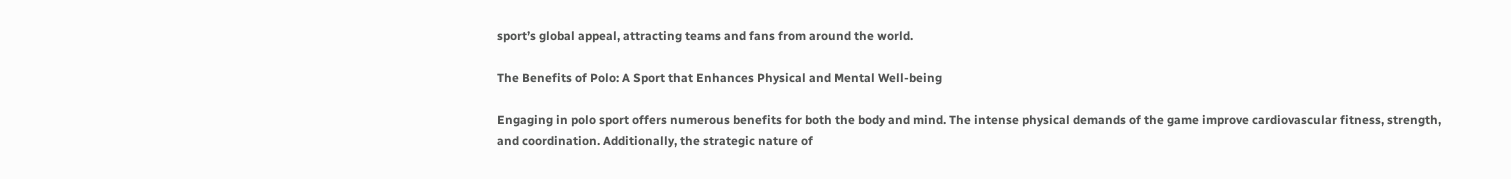sport’s global appeal, attracting teams and fans from around the world.

The Benefits of Polo: A Sport that Enhances Physical and Mental Well-being

Engaging in polo sport offers numerous benefits for both the body and mind. The intense physical demands of the game improve cardiovascular fitness, strength, and coordination. Additionally, the strategic nature of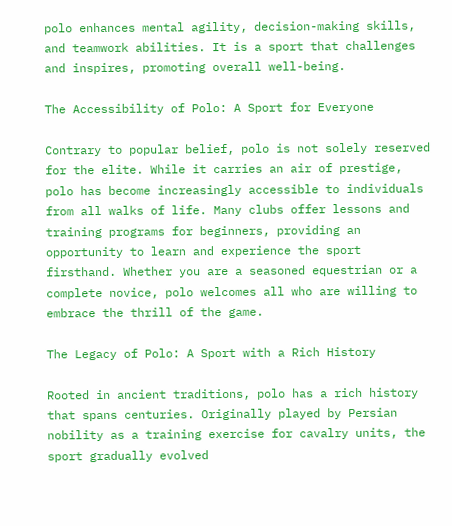polo enhances mental agility, decision-making skills, and teamwork abilities. It is a sport that challenges and inspires, promoting overall well-being.

The Accessibility of Polo: A Sport for Everyone

Contrary to popular belief, polo is not solely reserved for the elite. While it carries an air of prestige, polo has become increasingly accessible to individuals from all walks of life. Many clubs offer lessons and training programs for beginners, providing an opportunity to learn and experience the sport firsthand. Whether you are a seasoned equestrian or a complete novice, polo welcomes all who are willing to embrace the thrill of the game.

The Legacy of Polo: A Sport with a Rich History

Rooted in ancient traditions, polo has a rich history that spans centuries. Originally played by Persian nobility as a training exercise for cavalry units, the sport gradually evolved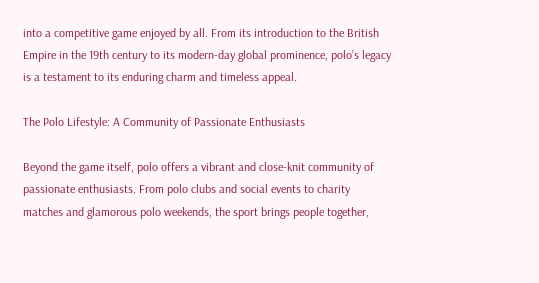into a competitive game enjoyed by all. From its introduction to the British Empire in the 19th century to its modern-day global prominence, polo’s legacy is a testament to its enduring charm and timeless appeal.

The Polo Lifestyle: A Community of Passionate Enthusiasts

Beyond the game itself, polo offers a vibrant and close-knit community of passionate enthusiasts. From polo clubs and social events to charity matches and glamorous polo weekends, the sport brings people together,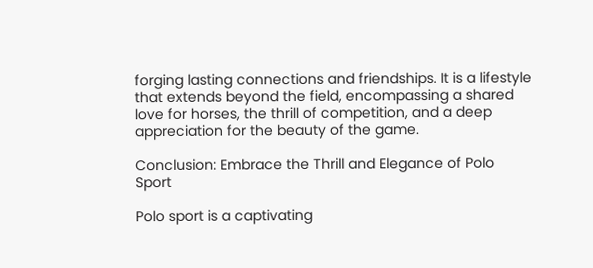forging lasting connections and friendships. It is a lifestyle that extends beyond the field, encompassing a shared love for horses, the thrill of competition, and a deep appreciation for the beauty of the game.

Conclusion: Embrace the Thrill and Elegance of Polo Sport

Polo sport is a captivating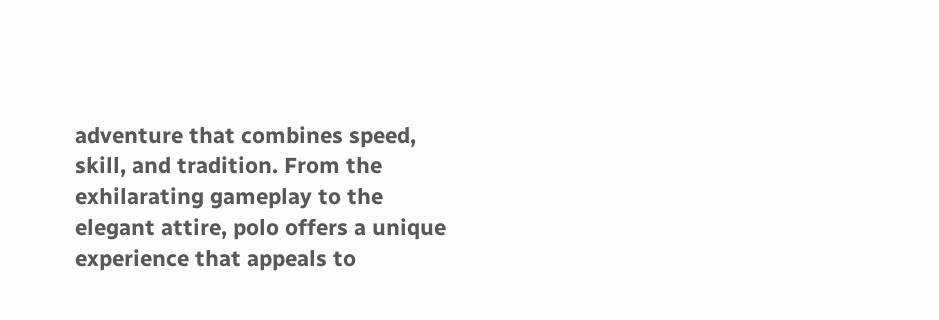adventure that combines speed, skill, and tradition. From the exhilarating gameplay to the elegant attire, polo offers a unique experience that appeals to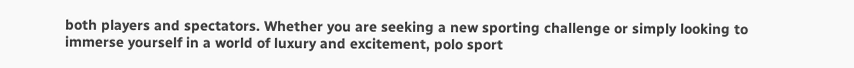both players and spectators. Whether you are seeking a new sporting challenge or simply looking to immerse yourself in a world of luxury and excitement, polo sport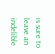is sure to leave an indelible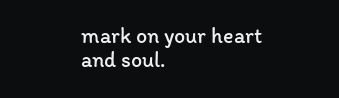mark on your heart and soul.